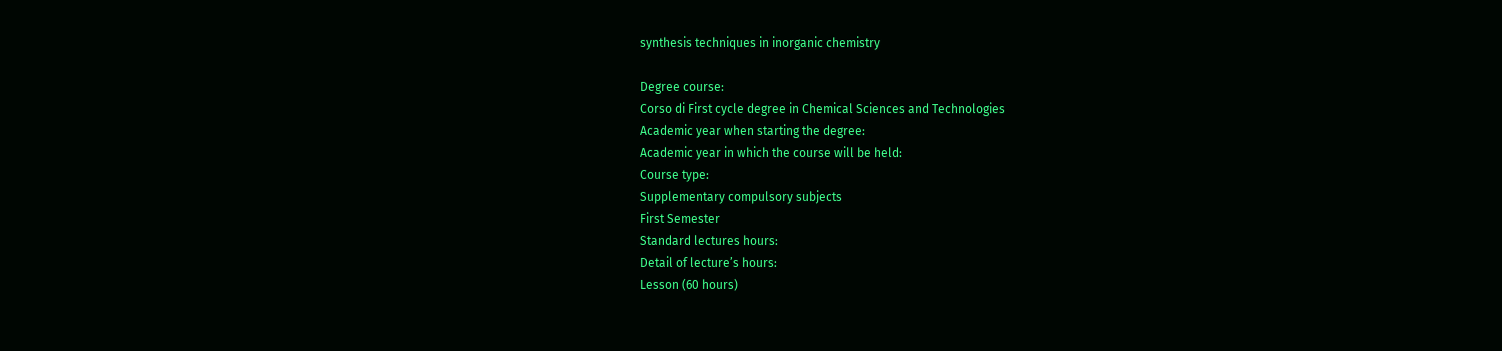synthesis techniques in inorganic chemistry

Degree course:
Corso di First cycle degree in Chemical Sciences and Technologies
Academic year when starting the degree:
Academic year in which the course will be held:
Course type:
Supplementary compulsory subjects
First Semester
Standard lectures hours:
Detail of lecture’s hours:
Lesson (60 hours)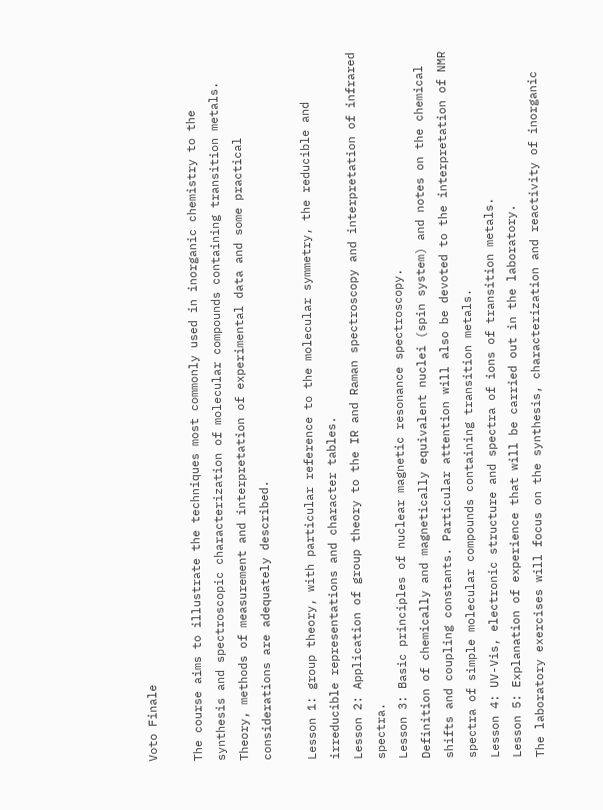Voto Finale

The course aims to illustrate the techniques most commonly used in inorganic chemistry to the synthesis and spectroscopic characterization of molecular compounds containing transition metals. Theory, methods of measurement and interpretation of experimental data and some practical considerations are adequately described.

Lesson 1: group theory, with particular reference to the molecular symmetry, the reducible and irreducible representations and character tables.
Lesson 2: Application of group theory to the IR and Raman spectroscopy and interpretation of infrared spectra.
Lesson 3: Basic principles of nuclear magnetic resonance spectroscopy.
Definition of chemically and magnetically equivalent nuclei (spin system) and notes on the chemical shifts and coupling constants. Particular attention will also be devoted to the interpretation of NMR spectra of simple molecular compounds containing transition metals.
Lesson 4: UV-Vis, electronic structure and spectra of ions of transition metals.
Lesson 5: Explanation of experience that will be carried out in the laboratory.
The laboratory exercises will focus on the synthesis, characterization and reactivity of inorganic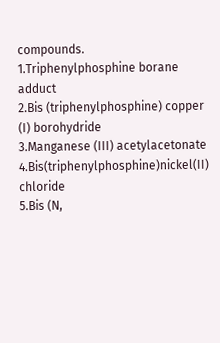compounds.
1.Triphenylphosphine borane adduct
2.Bis (triphenylphosphine) copper (I) borohydride
3.Manganese (III) acetylacetonate
4.Bis(triphenylphosphine)nickel(II) chloride
5.Bis (N,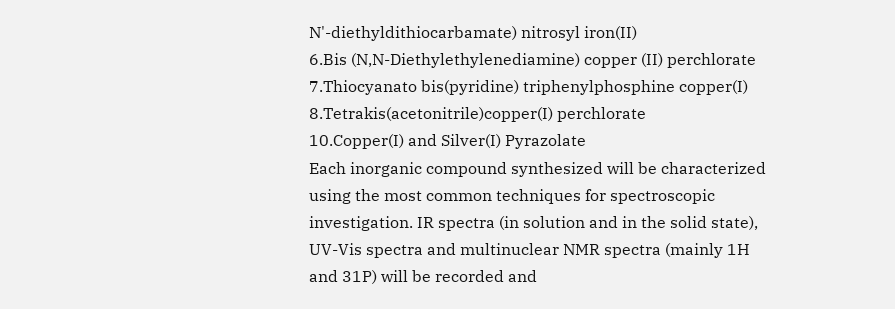N'-diethyldithiocarbamate) nitrosyl iron(II)
6.Bis (N,N-Diethylethylenediamine) copper (II) perchlorate
7.Thiocyanato bis(pyridine) triphenylphosphine copper(I)
8.Tetrakis(acetonitrile)copper(I) perchlorate
10.Copper(I) and Silver(I) Pyrazolate
Each inorganic compound synthesized will be characterized using the most common techniques for spectroscopic investigation. IR spectra (in solution and in the solid state), UV-Vis spectra and multinuclear NMR spectra (mainly 1H and 31P) will be recorded and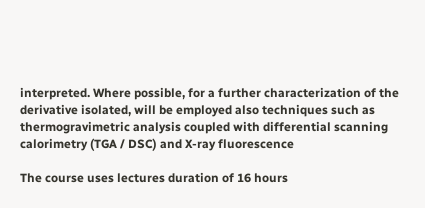interpreted. Where possible, for a further characterization of the derivative isolated, will be employed also techniques such as thermogravimetric analysis coupled with differential scanning calorimetry (TGA / DSC) and X-ray fluorescence

The course uses lectures duration of 16 hours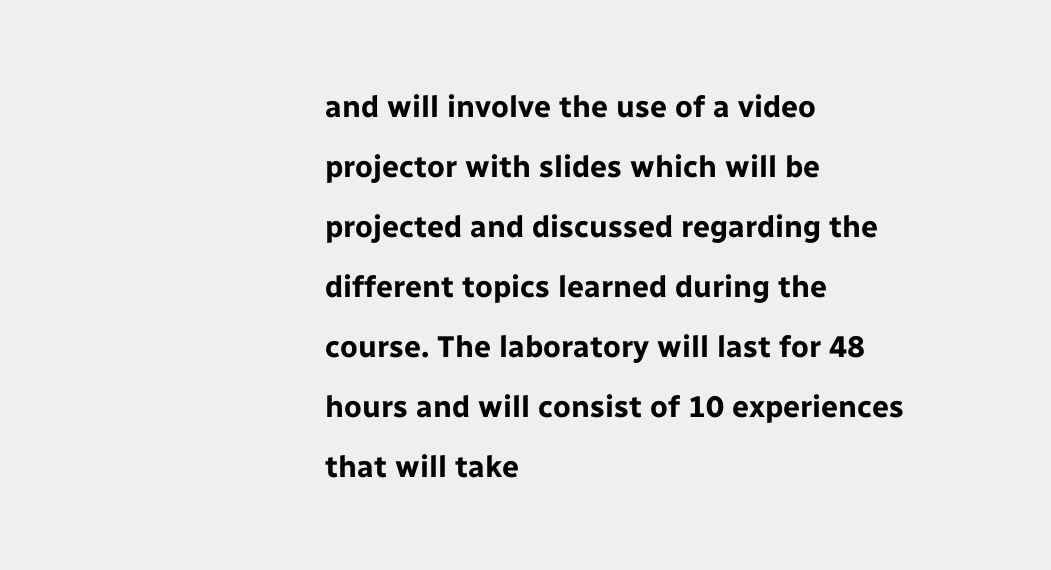and will involve the use of a video projector with slides which will be projected and discussed regarding the different topics learned during the course. The laboratory will last for 48 hours and will consist of 10 experiences that will take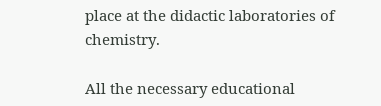place at the didactic laboratories of chemistry.

All the necessary educational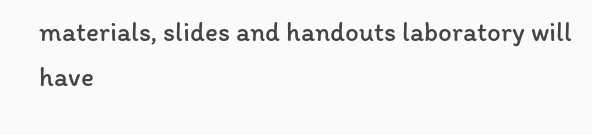materials, slides and handouts laboratory will have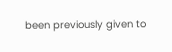been previously given to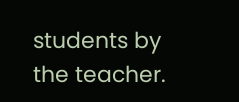students by the teacher.